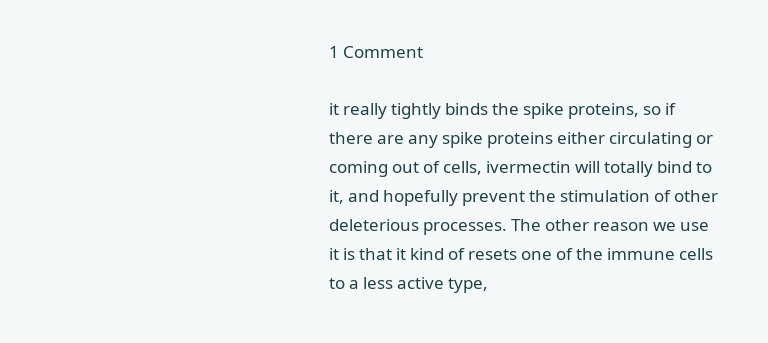1 Comment

it really tightly binds the spike proteins, so if there are any spike proteins either circulating or coming out of cells, ivermectin will totally bind to it, and hopefully prevent the stimulation of other deleterious processes. The other reason we use it is that it kind of resets one of the immune cells to a less active type,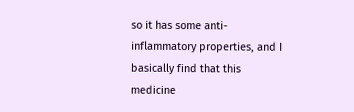so it has some anti-inflammatory properties, and I basically find that this medicine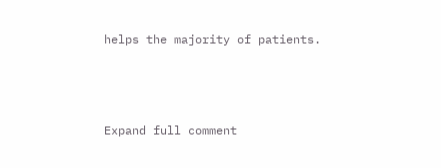helps the majority of patients.



Expand full comment